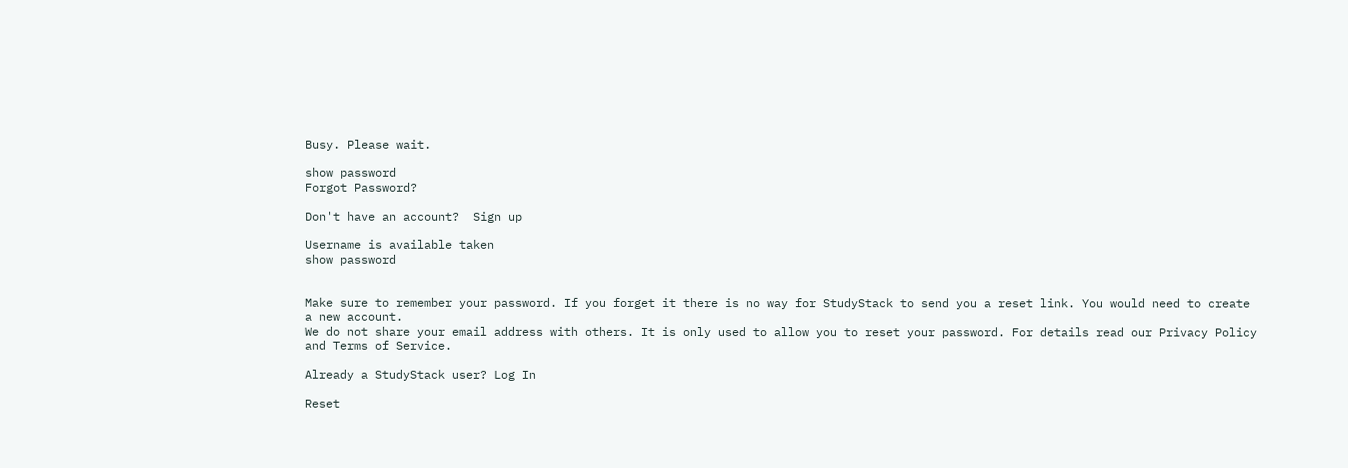Busy. Please wait.

show password
Forgot Password?

Don't have an account?  Sign up

Username is available taken
show password


Make sure to remember your password. If you forget it there is no way for StudyStack to send you a reset link. You would need to create a new account.
We do not share your email address with others. It is only used to allow you to reset your password. For details read our Privacy Policy and Terms of Service.

Already a StudyStack user? Log In

Reset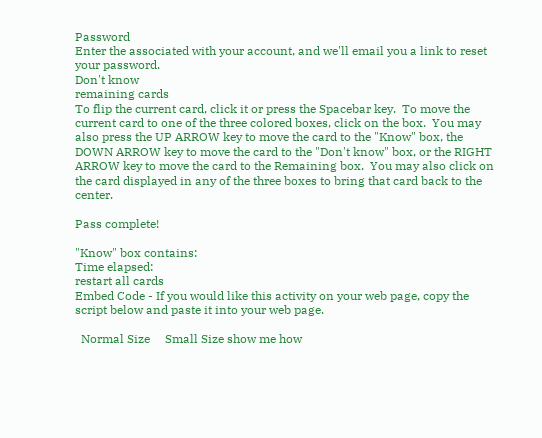Password
Enter the associated with your account, and we'll email you a link to reset your password.
Don't know
remaining cards
To flip the current card, click it or press the Spacebar key.  To move the current card to one of the three colored boxes, click on the box.  You may also press the UP ARROW key to move the card to the "Know" box, the DOWN ARROW key to move the card to the "Don't know" box, or the RIGHT ARROW key to move the card to the Remaining box.  You may also click on the card displayed in any of the three boxes to bring that card back to the center.

Pass complete!

"Know" box contains:
Time elapsed:
restart all cards
Embed Code - If you would like this activity on your web page, copy the script below and paste it into your web page.

  Normal Size     Small Size show me how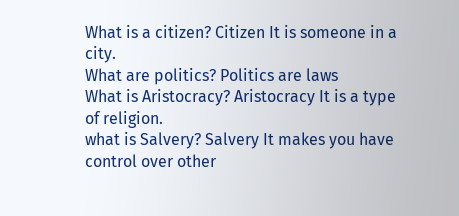What is a citizen? Citizen It is someone in a city.
What are politics? Politics are laws
What is Aristocracy? Aristocracy It is a type of religion.
what is Salvery? Salvery It makes you have control over other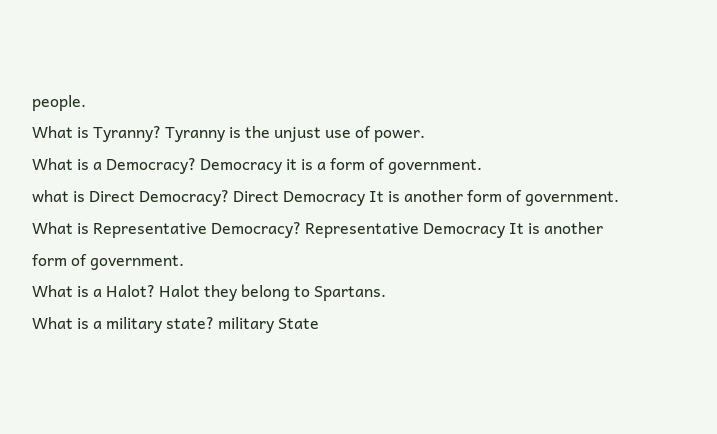people.
What is Tyranny? Tyranny is the unjust use of power.
What is a Democracy? Democracy it is a form of government.
what is Direct Democracy? Direct Democracy It is another form of government.
What is Representative Democracy? Representative Democracy It is another form of government.
What is a Halot? Halot they belong to Spartans.
What is a military state? military State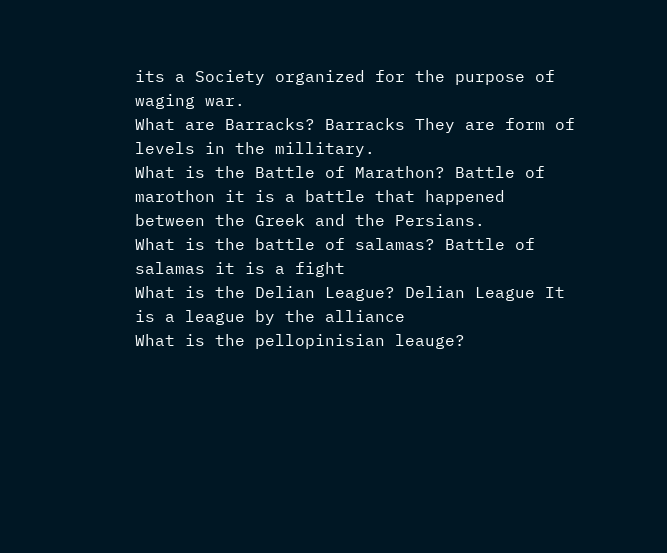its a Society organized for the purpose of waging war.
What are Barracks? Barracks They are form of levels in the millitary.
What is the Battle of Marathon? Battle of marothon it is a battle that happened between the Greek and the Persians.
What is the battle of salamas? Battle of salamas it is a fight
What is the Delian League? Delian League It is a league by the alliance
What is the pellopinisian leauge?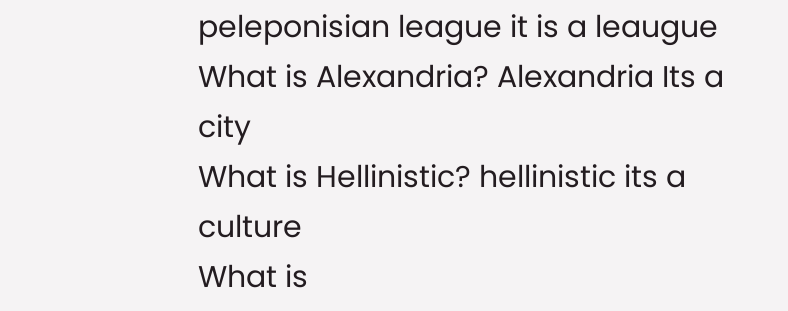peleponisian league it is a leaugue
What is Alexandria? Alexandria Its a city
What is Hellinistic? hellinistic its a culture
What is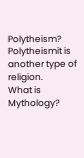Polytheism? Polytheismit is another type of religion.
What is Mythology?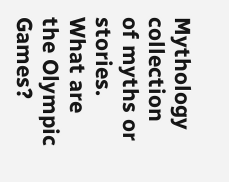Mythology collection of myths or stories.
What are the Olympic Games?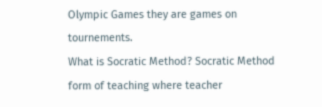Olympic Games they are games on tournements.
What is Socratic Method? Socratic Method form of teaching where teacher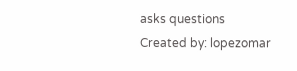asks questions
Created by: lopezomar